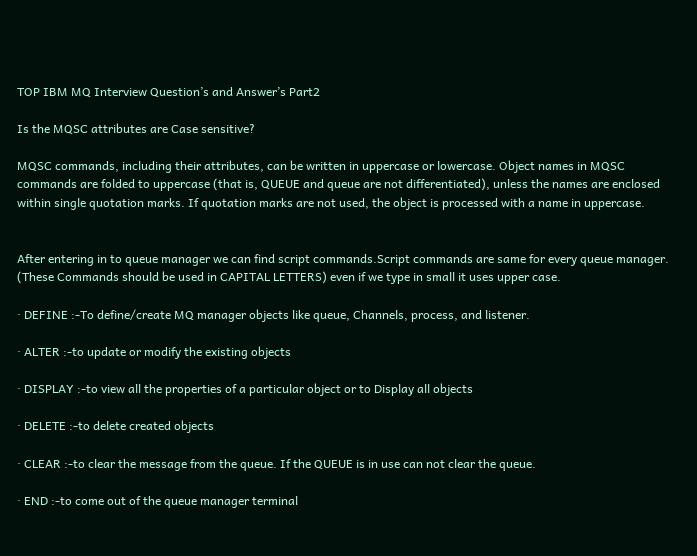TOP IBM MQ Interview Question’s and Answer’s Part2

Is the MQSC attributes are Case sensitive?

MQSC commands, including their attributes, can be written in uppercase or lowercase. Object names in MQSC commands are folded to uppercase (that is, QUEUE and queue are not differentiated), unless the names are enclosed within single quotation marks. If quotation marks are not used, the object is processed with a name in uppercase.


After entering in to queue manager we can find script commands.Script commands are same for every queue manager.
(These Commands should be used in CAPITAL LETTERS) even if we type in small it uses upper case.

· DEFINE :-To define/create MQ manager objects like queue, Channels, process, and listener.

· ALTER :-to update or modify the existing objects

· DISPLAY :-to view all the properties of a particular object or to Display all objects

· DELETE :-to delete created objects

· CLEAR :-to clear the message from the queue. If the QUEUE is in use can not clear the queue.

· END :-to come out of the queue manager terminal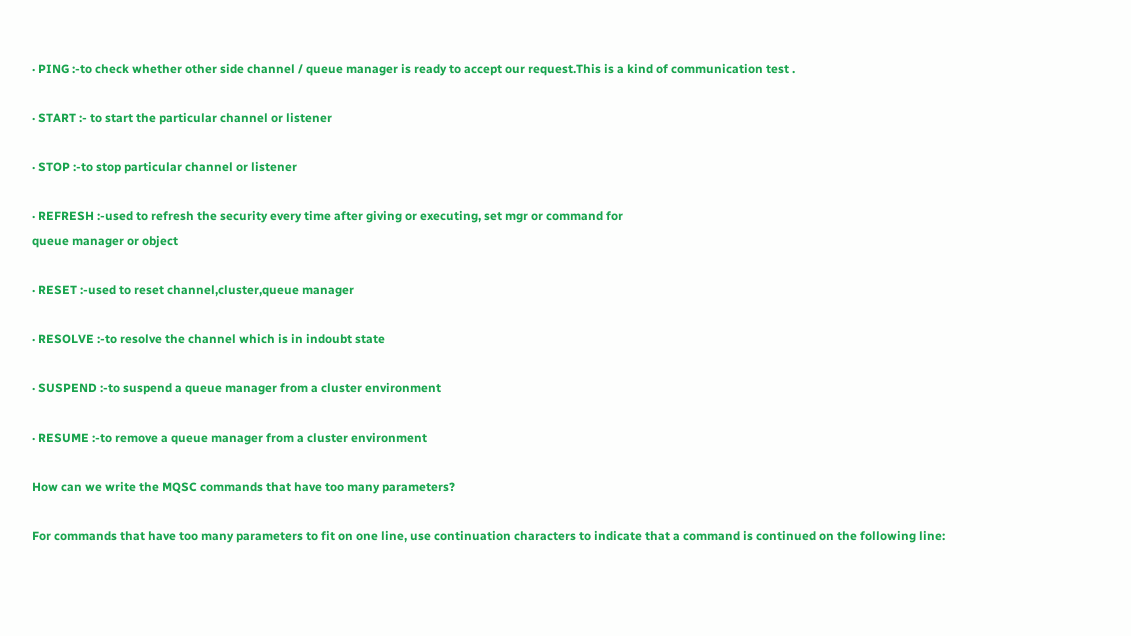· PING :-to check whether other side channel / queue manager is ready to accept our request.This is a kind of communication test .

· START :- to start the particular channel or listener

· STOP :-to stop particular channel or listener

· REFRESH :-used to refresh the security every time after giving or executing, set mgr or command for
queue manager or object

· RESET :-used to reset channel,cluster,queue manager

· RESOLVE :-to resolve the channel which is in indoubt state

· SUSPEND :-to suspend a queue manager from a cluster environment

· RESUME :-to remove a queue manager from a cluster environment

How can we write the MQSC commands that have too many parameters?

For commands that have too many parameters to fit on one line, use continuation characters to indicate that a command is continued on the following line: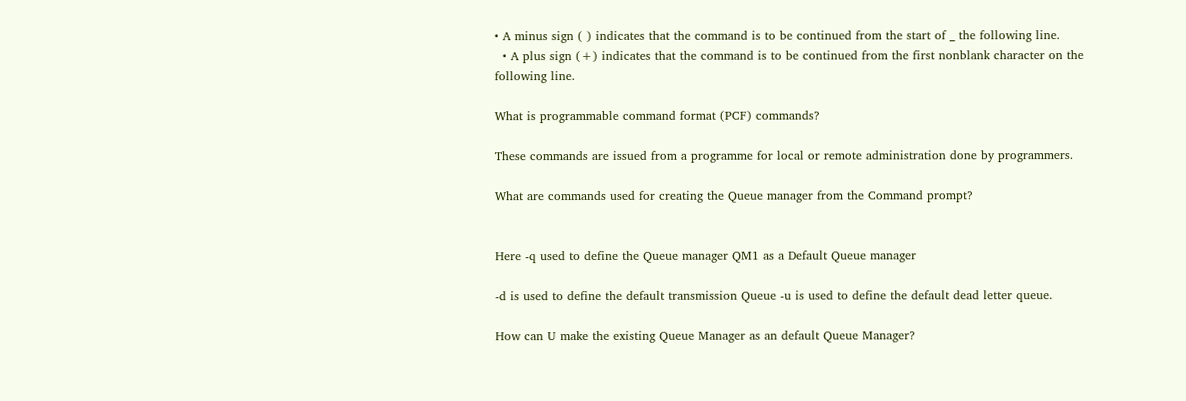• A minus sign ( ) indicates that the command is to be continued from the start of _ the following line.
  • A plus sign (+) indicates that the command is to be continued from the first nonblank character on the following line.

What is programmable command format (PCF) commands?

These commands are issued from a programme for local or remote administration done by programmers.

What are commands used for creating the Queue manager from the Command prompt?


Here -q used to define the Queue manager QM1 as a Default Queue manager

-d is used to define the default transmission Queue -u is used to define the default dead letter queue.

How can U make the existing Queue Manager as an default Queue Manager?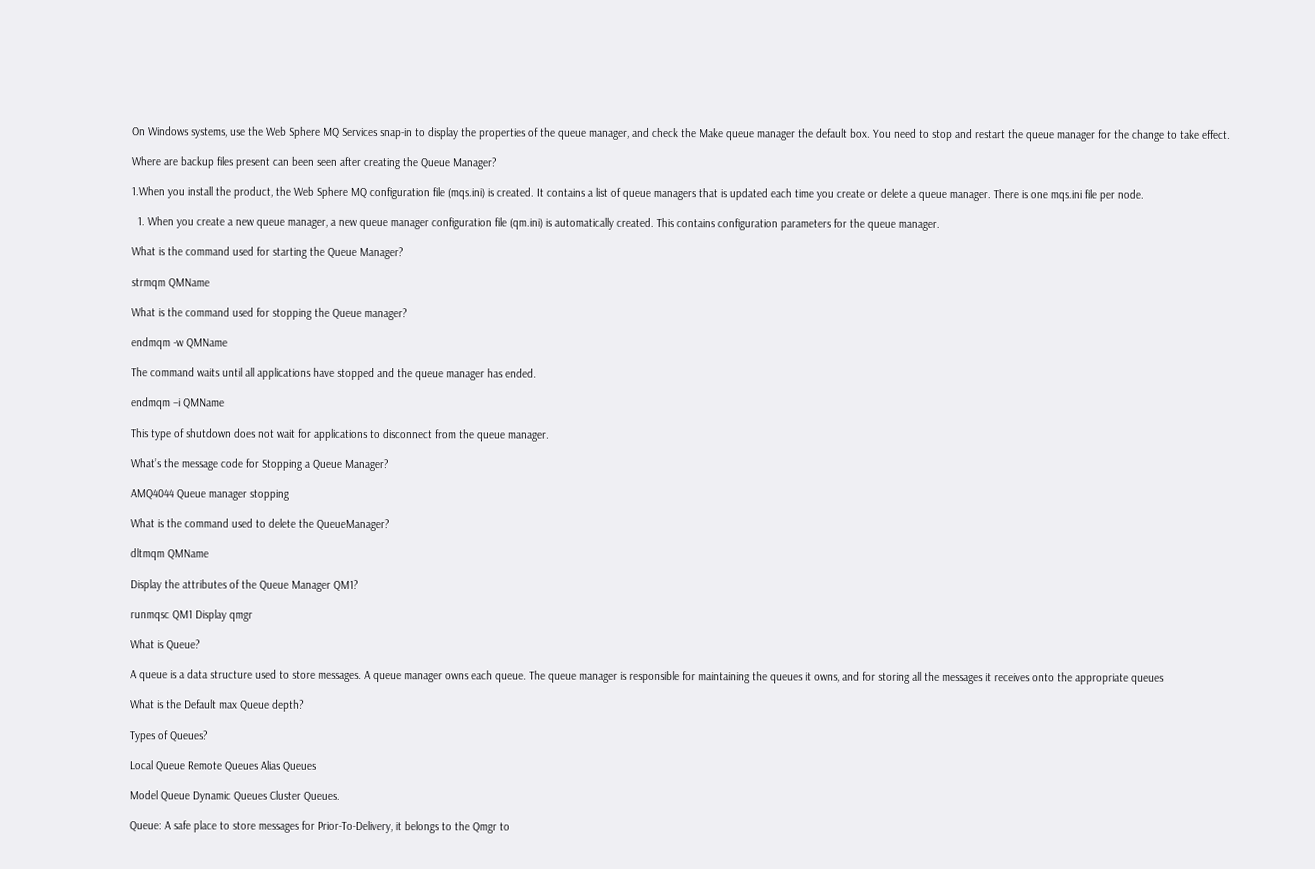On Windows systems, use the Web Sphere MQ Services snap-in to display the properties of the queue manager, and check the Make queue manager the default box. You need to stop and restart the queue manager for the change to take effect.

Where are backup files present can been seen after creating the Queue Manager?

1.When you install the product, the Web Sphere MQ configuration file (mqs.ini) is created. It contains a list of queue managers that is updated each time you create or delete a queue manager. There is one mqs.ini file per node.

  1. When you create a new queue manager, a new queue manager configuration file (qm.ini) is automatically created. This contains configuration parameters for the queue manager.

What is the command used for starting the Queue Manager?

strmqm QMName

What is the command used for stopping the Queue manager?

endmqm -w QMName

The command waits until all applications have stopped and the queue manager has ended.

endmqm –i QMName

This type of shutdown does not wait for applications to disconnect from the queue manager.

What’s the message code for Stopping a Queue Manager?

AMQ4044 Queue manager stopping

What is the command used to delete the QueueManager?

dltmqm QMName

Display the attributes of the Queue Manager QM1?

runmqsc QM1 Display qmgr

What is Queue?

A queue is a data structure used to store messages. A queue manager owns each queue. The queue manager is responsible for maintaining the queues it owns, and for storing all the messages it receives onto the appropriate queues

What is the Default max Queue depth?

Types of Queues?

Local Queue Remote Queues Alias Queues

Model Queue Dynamic Queues Cluster Queues.

Queue: A safe place to store messages for Prior-To-Delivery, it belongs to the Qmgr to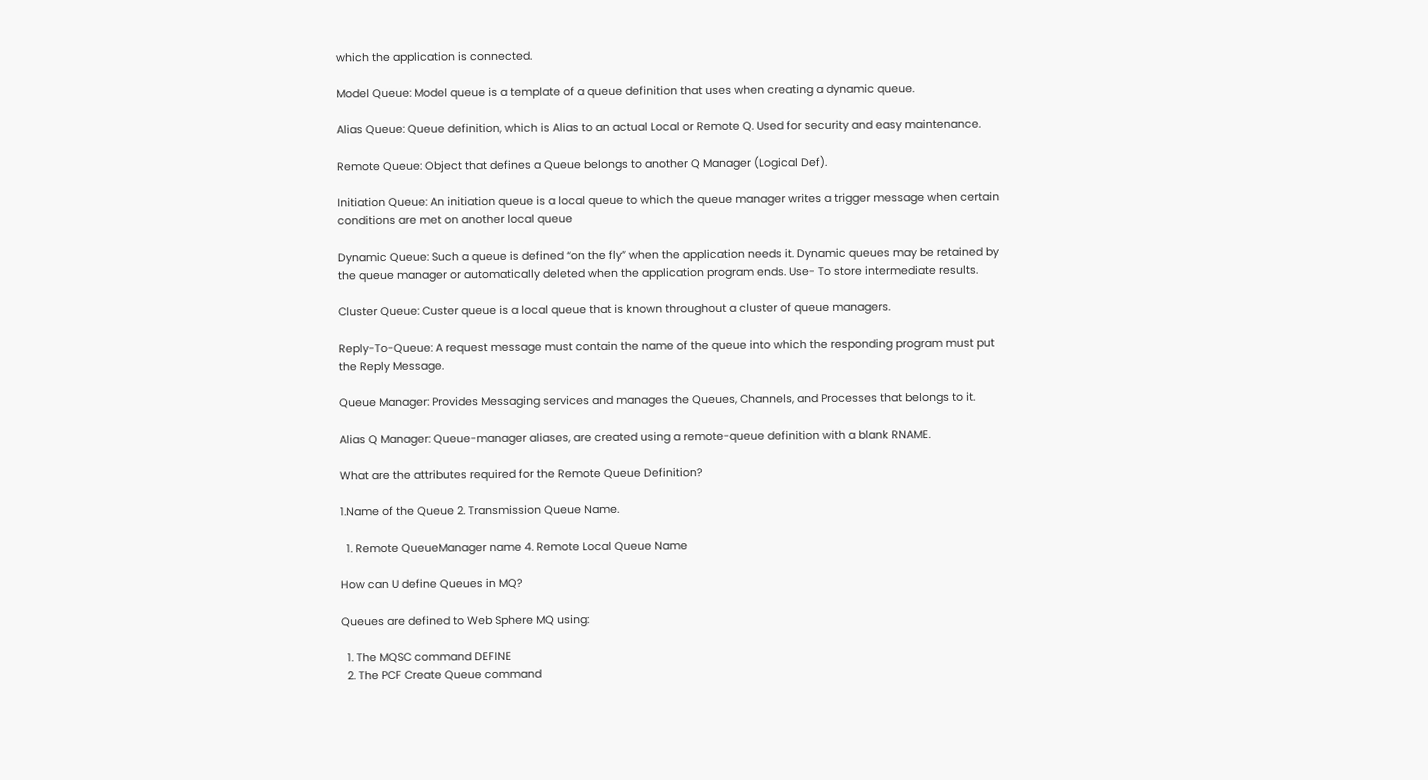which the application is connected.

Model Queue: Model queue is a template of a queue definition that uses when creating a dynamic queue.

Alias Queue: Queue definition, which is Alias to an actual Local or Remote Q. Used for security and easy maintenance.

Remote Queue: Object that defines a Queue belongs to another Q Manager (Logical Def).

Initiation Queue: An initiation queue is a local queue to which the queue manager writes a trigger message when certain conditions are met on another local queue

Dynamic Queue: Such a queue is defined “on the fly” when the application needs it. Dynamic queues may be retained by the queue manager or automatically deleted when the application program ends. Use- To store intermediate results.

Cluster Queue: Custer queue is a local queue that is known throughout a cluster of queue managers.

Reply-To-Queue: A request message must contain the name of the queue into which the responding program must put the Reply Message.

Queue Manager: Provides Messaging services and manages the Queues, Channels, and Processes that belongs to it.

Alias Q Manager: Queue-manager aliases, are created using a remote-queue definition with a blank RNAME.

What are the attributes required for the Remote Queue Definition?

1.Name of the Queue 2. Transmission Queue Name.

  1. Remote QueueManager name 4. Remote Local Queue Name

How can U define Queues in MQ?

Queues are defined to Web Sphere MQ using:

  1. The MQSC command DEFINE
  2. The PCF Create Queue command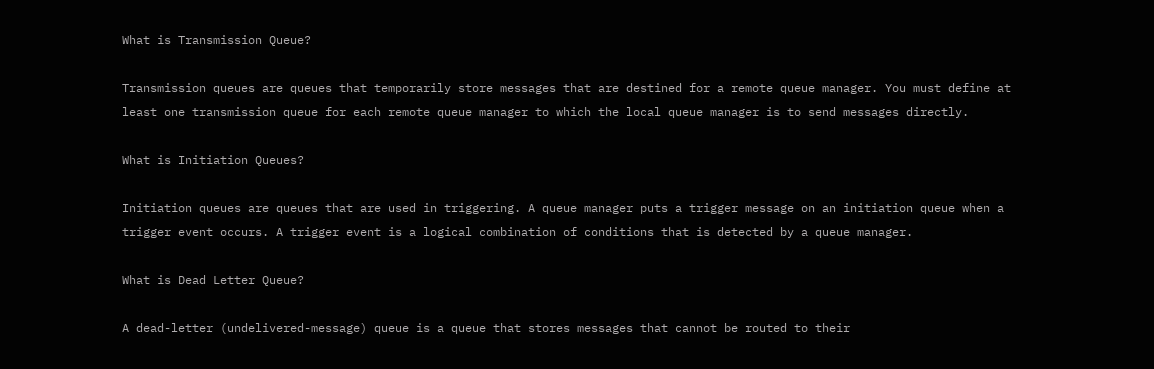What is Transmission Queue?

Transmission queues are queues that temporarily store messages that are destined for a remote queue manager. You must define at least one transmission queue for each remote queue manager to which the local queue manager is to send messages directly.

What is Initiation Queues?

Initiation queues are queues that are used in triggering. A queue manager puts a trigger message on an initiation queue when a trigger event occurs. A trigger event is a logical combination of conditions that is detected by a queue manager.

What is Dead Letter Queue?

A dead-letter (undelivered-message) queue is a queue that stores messages that cannot be routed to their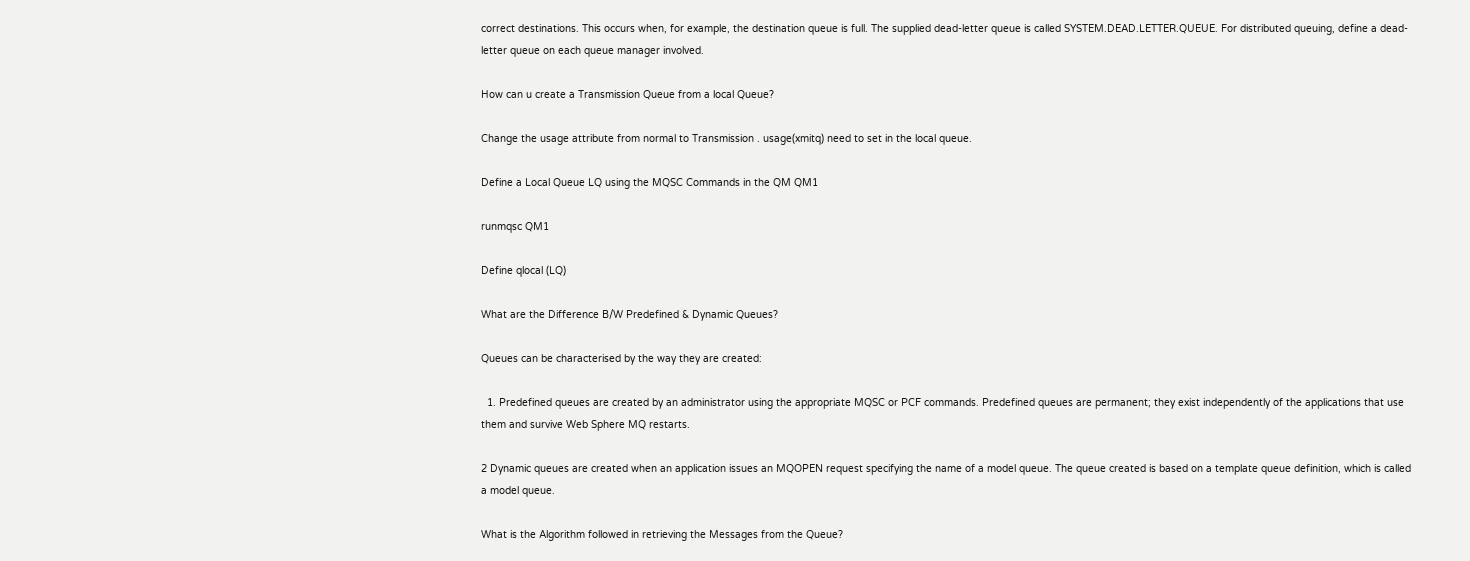correct destinations. This occurs when, for example, the destination queue is full. The supplied dead-letter queue is called SYSTEM.DEAD.LETTER.QUEUE. For distributed queuing, define a dead-letter queue on each queue manager involved.

How can u create a Transmission Queue from a local Queue?

Change the usage attribute from normal to Transmission . usage(xmitq) need to set in the local queue.

Define a Local Queue LQ using the MQSC Commands in the QM QM1

runmqsc QM1

Define qlocal (LQ)

What are the Difference B/W Predefined & Dynamic Queues?

Queues can be characterised by the way they are created:

  1. Predefined queues are created by an administrator using the appropriate MQSC or PCF commands. Predefined queues are permanent; they exist independently of the applications that use them and survive Web Sphere MQ restarts.

2 Dynamic queues are created when an application issues an MQOPEN request specifying the name of a model queue. The queue created is based on a template queue definition, which is called a model queue.

What is the Algorithm followed in retrieving the Messages from the Queue?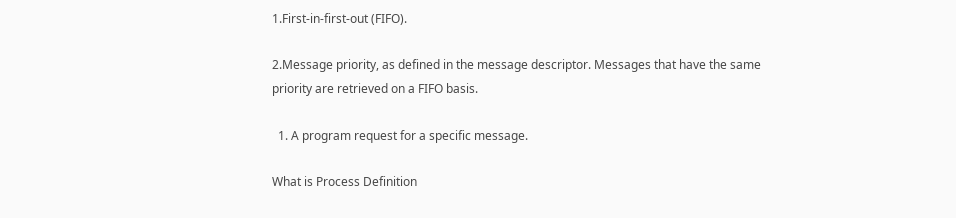1.First-in-first-out (FIFO).

2.Message priority, as defined in the message descriptor. Messages that have the same priority are retrieved on a FIFO basis.

  1. A program request for a specific message.

What is Process Definition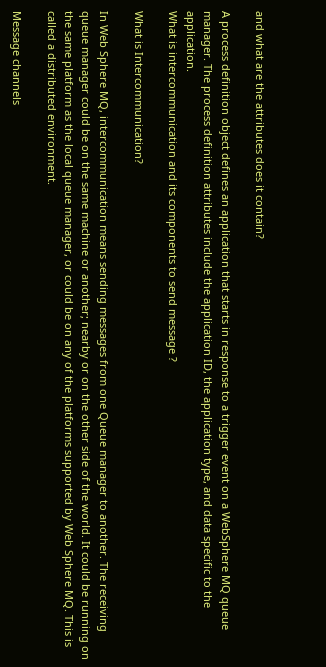and what are the attributes does it contain?

A process definition object defines an application that starts in response to a trigger event on a WebSphere MQ queue manager. The process definition attributes include the application ID, the application type, and data specific to the application.
What is intercommunication and its components to send message ?

What is Intercommunication?

In Web Sphere MQ, intercommunication means sending messages from one Queue manager to another. The receiving queue manager could be on the same machine or another; nearby or on the other side of the world. It could be running on the same platform as the local queue manager, or could be on any of the platforms supported by Web Sphere MQ. This is called a distributed environment.

Message channels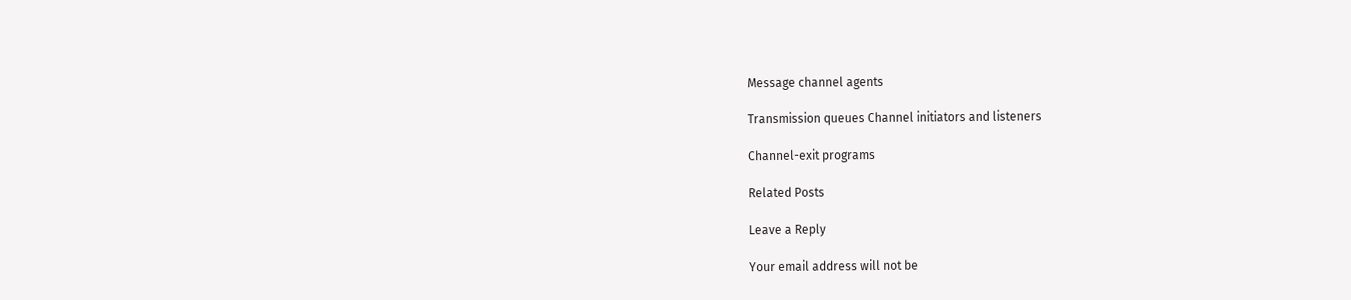Message channel agents

Transmission queues Channel initiators and listeners

Channel-exit programs

Related Posts

Leave a Reply

Your email address will not be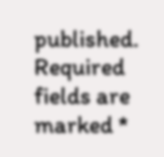published. Required fields are marked *